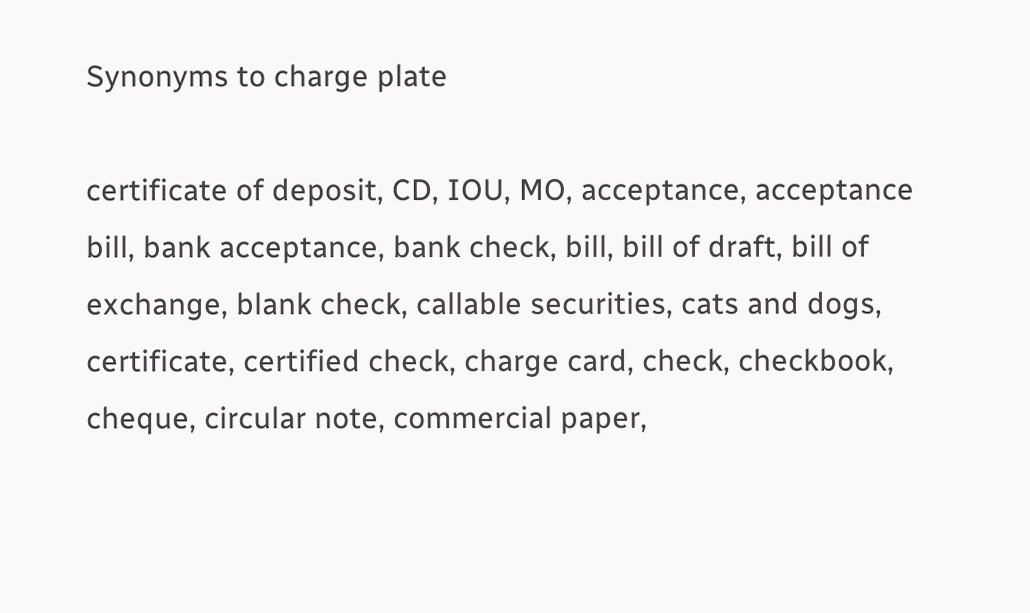Synonyms to charge plate

certificate of deposit, CD, IOU, MO, acceptance, acceptance bill, bank acceptance, bank check, bill, bill of draft, bill of exchange, blank check, callable securities, cats and dogs, certificate, certified check, charge card, check, checkbook, cheque, circular note, commercial paper,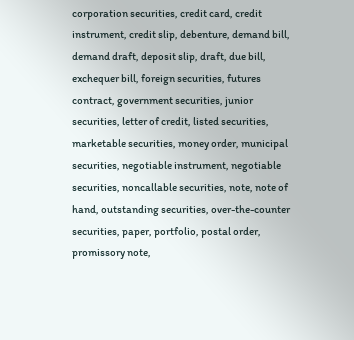corporation securities, credit card, credit instrument, credit slip, debenture, demand bill, demand draft, deposit slip, draft, due bill, exchequer bill, foreign securities, futures contract, government securities, junior securities, letter of credit, listed securities, marketable securities, money order, municipal securities, negotiable instrument, negotiable securities, noncallable securities, note, note of hand, outstanding securities, over-the-counter securities, paper, portfolio, postal order, promissory note,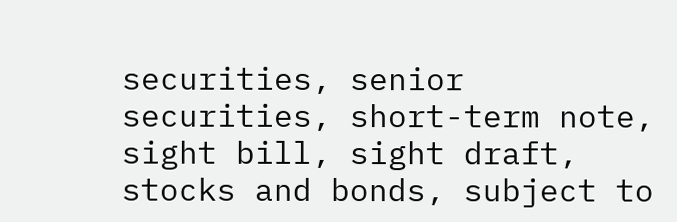securities, senior securities, short-term note, sight bill, sight draft, stocks and bonds, subject to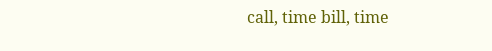call, time bill, time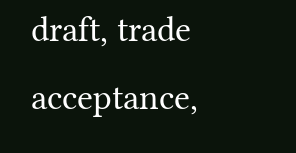draft, trade acceptance,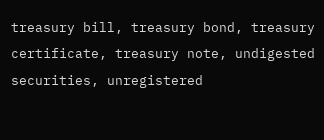treasury bill, treasury bond, treasury certificate, treasury note, undigested securities, unregistered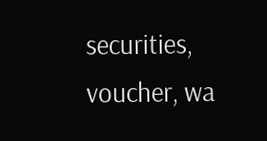securities, voucher, wa